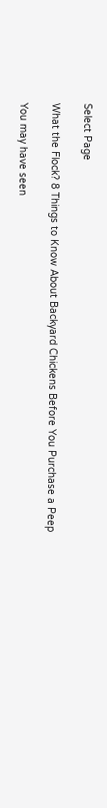Select Page

What the Flock? 8 Things to Know About Backyard Chickens Before You Purchase a Peep

You may have seen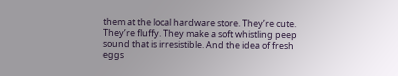them at the local hardware store. They’re cute. They’re fluffy. They make a soft whistling peep sound that is irresistible. And the idea of fresh eggs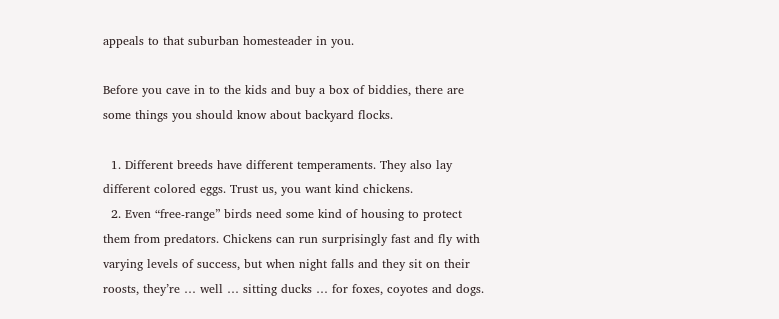appeals to that suburban homesteader in you.

Before you cave in to the kids and buy a box of biddies, there are some things you should know about backyard flocks.

  1. Different breeds have different temperaments. They also lay different colored eggs. Trust us, you want kind chickens.
  2. Even “free-range” birds need some kind of housing to protect them from predators. Chickens can run surprisingly fast and fly with varying levels of success, but when night falls and they sit on their roosts, they’re … well … sitting ducks … for foxes, coyotes and dogs.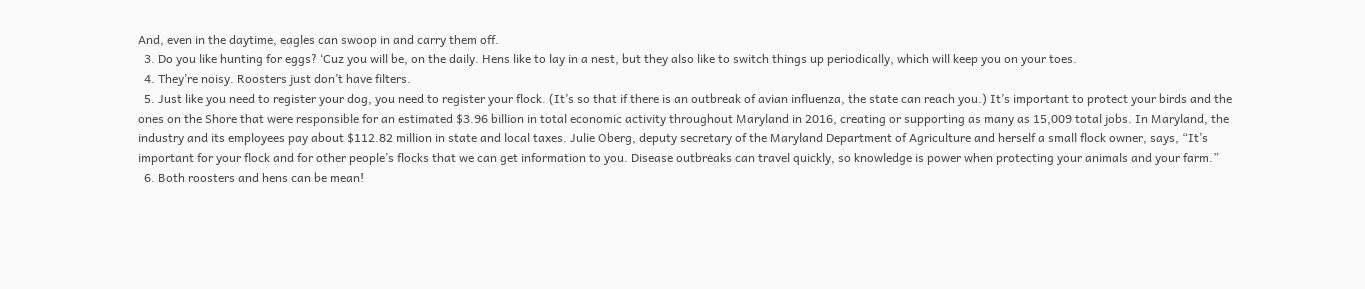And, even in the daytime, eagles can swoop in and carry them off.
  3. Do you like hunting for eggs? ‘Cuz you will be, on the daily. Hens like to lay in a nest, but they also like to switch things up periodically, which will keep you on your toes.
  4. They’re noisy. Roosters just don’t have filters.
  5. Just like you need to register your dog, you need to register your flock. (It’s so that if there is an outbreak of avian influenza, the state can reach you.) It’s important to protect your birds and the ones on the Shore that were responsible for an estimated $3.96 billion in total economic activity throughout Maryland in 2016, creating or supporting as many as 15,009 total jobs. In Maryland, the industry and its employees pay about $112.82 million in state and local taxes. Julie Oberg, deputy secretary of the Maryland Department of Agriculture and herself a small flock owner, says, “It’s important for your flock and for other people’s flocks that we can get information to you. Disease outbreaks can travel quickly, so knowledge is power when protecting your animals and your farm.”
  6. Both roosters and hens can be mean!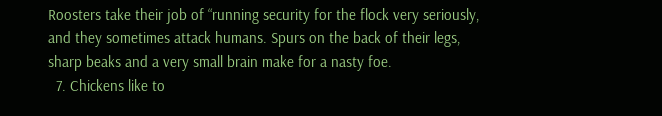Roosters take their job of “running security for the flock very seriously, and they sometimes attack humans. Spurs on the back of their legs, sharp beaks and a very small brain make for a nasty foe.
  7. Chickens like to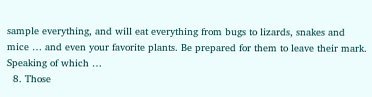sample everything, and will eat everything from bugs to lizards, snakes and mice … and even your favorite plants. Be prepared for them to leave their mark. Speaking of which …
  8. Those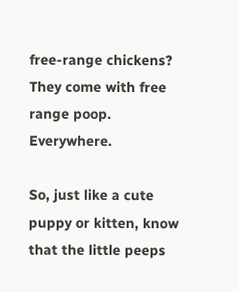free-range chickens? They come with free range poop. Everywhere.

So, just like a cute puppy or kitten, know that the little peeps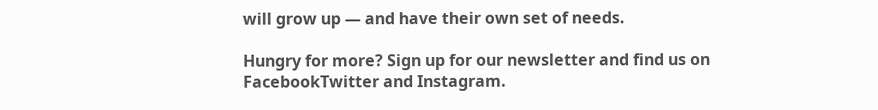will grow up — and have their own set of needs.

Hungry for more? Sign up for our newsletter and find us on FacebookTwitter and Instagram.